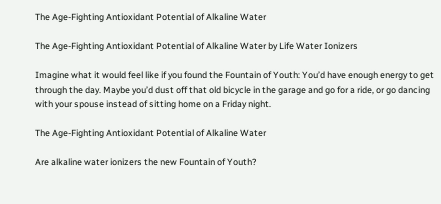The Age-Fighting Antioxidant Potential of Alkaline Water

The Age-Fighting Antioxidant Potential of Alkaline Water by Life Water Ionizers

Imagine what it would feel like if you found the Fountain of Youth: You’d have enough energy to get through the day. Maybe you’d dust off that old bicycle in the garage and go for a ride, or go dancing with your spouse instead of sitting home on a Friday night.

The Age-Fighting Antioxidant Potential of Alkaline Water

Are alkaline water ionizers the new Fountain of Youth?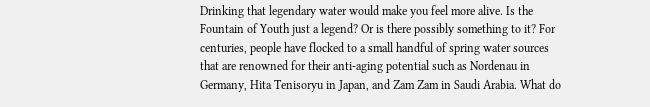Drinking that legendary water would make you feel more alive. Is the Fountain of Youth just a legend? Or is there possibly something to it? For centuries, people have flocked to a small handful of spring water sources that are renowned for their anti-aging potential such as Nordenau in Germany, Hita Tenisoryu in Japan, and Zam Zam in Saudi Arabia. What do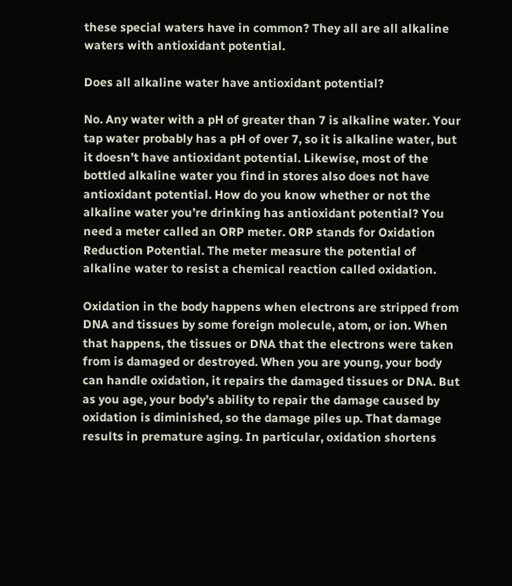these special waters have in common? They all are all alkaline waters with antioxidant potential.

Does all alkaline water have antioxidant potential?

No. Any water with a pH of greater than 7 is alkaline water. Your tap water probably has a pH of over 7, so it is alkaline water, but it doesn’t have antioxidant potential. Likewise, most of the bottled alkaline water you find in stores also does not have antioxidant potential. How do you know whether or not the alkaline water you’re drinking has antioxidant potential? You need a meter called an ORP meter. ORP stands for Oxidation Reduction Potential. The meter measure the potential of alkaline water to resist a chemical reaction called oxidation.

Oxidation in the body happens when electrons are stripped from DNA and tissues by some foreign molecule, atom, or ion. When that happens, the tissues or DNA that the electrons were taken from is damaged or destroyed. When you are young, your body can handle oxidation, it repairs the damaged tissues or DNA. But as you age, your body’s ability to repair the damage caused by oxidation is diminished, so the damage piles up. That damage results in premature aging. In particular, oxidation shortens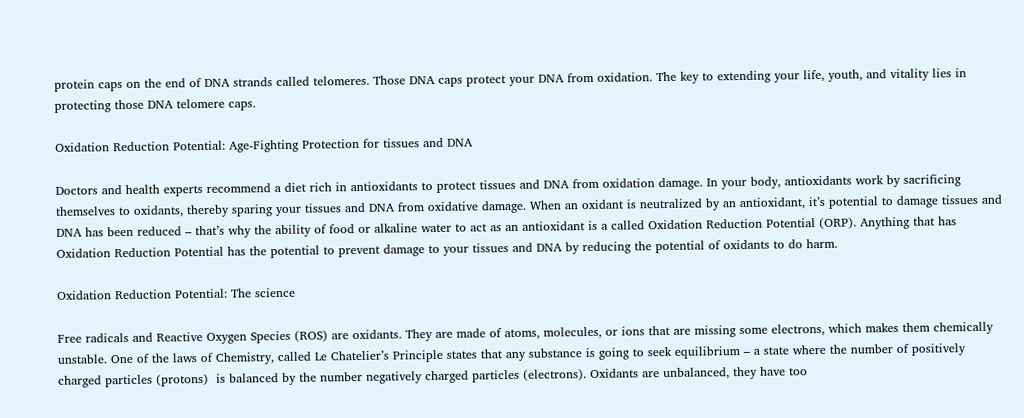protein caps on the end of DNA strands called telomeres. Those DNA caps protect your DNA from oxidation. The key to extending your life, youth, and vitality lies in protecting those DNA telomere caps.

Oxidation Reduction Potential: Age-Fighting Protection for tissues and DNA

Doctors and health experts recommend a diet rich in antioxidants to protect tissues and DNA from oxidation damage. In your body, antioxidants work by sacrificing themselves to oxidants, thereby sparing your tissues and DNA from oxidative damage. When an oxidant is neutralized by an antioxidant, it’s potential to damage tissues and DNA has been reduced – that’s why the ability of food or alkaline water to act as an antioxidant is a called Oxidation Reduction Potential (ORP). Anything that has Oxidation Reduction Potential has the potential to prevent damage to your tissues and DNA by reducing the potential of oxidants to do harm.

Oxidation Reduction Potential: The science

Free radicals and Reactive Oxygen Species (ROS) are oxidants. They are made of atoms, molecules, or ions that are missing some electrons, which makes them chemically unstable. One of the laws of Chemistry, called Le Chatelier’s Principle states that any substance is going to seek equilibrium – a state where the number of positively charged particles (protons)  is balanced by the number negatively charged particles (electrons). Oxidants are unbalanced, they have too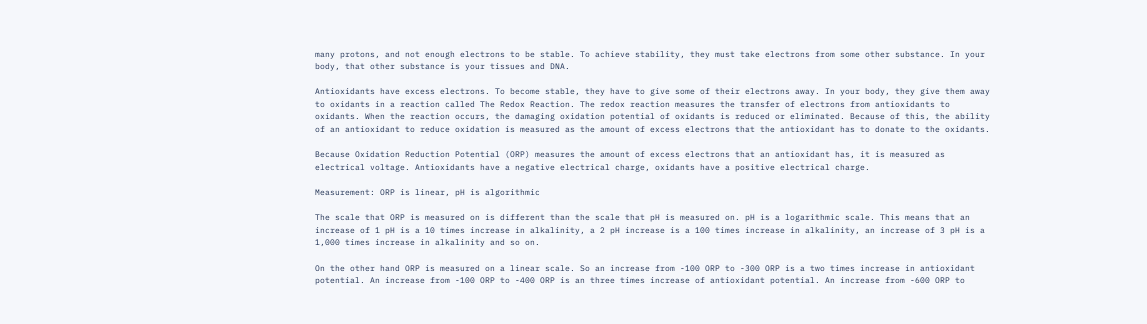many protons, and not enough electrons to be stable. To achieve stability, they must take electrons from some other substance. In your body, that other substance is your tissues and DNA.

Antioxidants have excess electrons. To become stable, they have to give some of their electrons away. In your body, they give them away to oxidants in a reaction called The Redox Reaction. The redox reaction measures the transfer of electrons from antioxidants to oxidants. When the reaction occurs, the damaging oxidation potential of oxidants is reduced or eliminated. Because of this, the ability of an antioxidant to reduce oxidation is measured as the amount of excess electrons that the antioxidant has to donate to the oxidants.

Because Oxidation Reduction Potential (ORP) measures the amount of excess electrons that an antioxidant has, it is measured as electrical voltage. Antioxidants have a negative electrical charge, oxidants have a positive electrical charge.

Measurement: ORP is linear, pH is algorithmic

The scale that ORP is measured on is different than the scale that pH is measured on. pH is a logarithmic scale. This means that an increase of 1 pH is a 10 times increase in alkalinity, a 2 pH increase is a 100 times increase in alkalinity, an increase of 3 pH is a 1,000 times increase in alkalinity and so on.

On the other hand ORP is measured on a linear scale. So an increase from -100 ORP to -300 ORP is a two times increase in antioxidant potential. An increase from -100 ORP to -400 ORP is an three times increase of antioxidant potential. An increase from -600 ORP to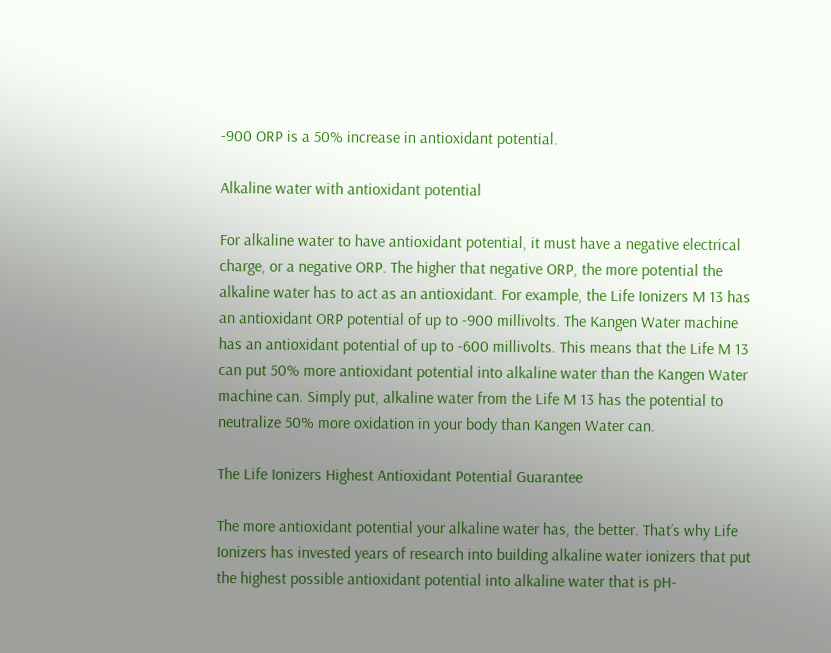-900 ORP is a 50% increase in antioxidant potential.

Alkaline water with antioxidant potential

For alkaline water to have antioxidant potential, it must have a negative electrical charge, or a negative ORP. The higher that negative ORP, the more potential the alkaline water has to act as an antioxidant. For example, the Life Ionizers M 13 has an antioxidant ORP potential of up to -900 millivolts. The Kangen Water machine has an antioxidant potential of up to -600 millivolts. This means that the Life M 13 can put 50% more antioxidant potential into alkaline water than the Kangen Water machine can. Simply put, alkaline water from the Life M 13 has the potential to neutralize 50% more oxidation in your body than Kangen Water can.

The Life Ionizers Highest Antioxidant Potential Guarantee

The more antioxidant potential your alkaline water has, the better. That’s why Life Ionizers has invested years of research into building alkaline water ionizers that put the highest possible antioxidant potential into alkaline water that is pH-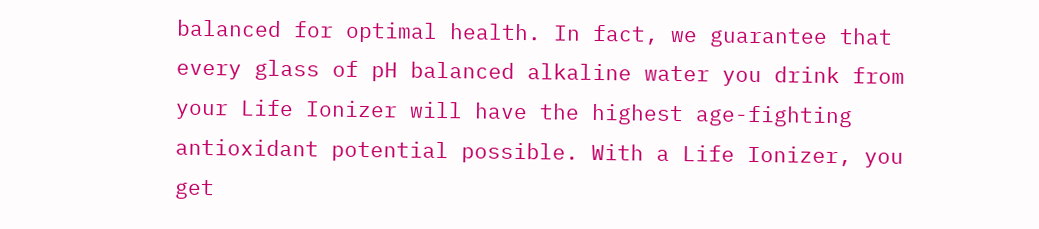balanced for optimal health. In fact, we guarantee that every glass of pH balanced alkaline water you drink from your Life Ionizer will have the highest age-fighting antioxidant potential possible. With a Life Ionizer, you get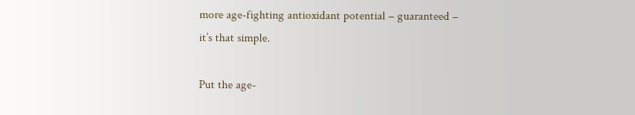more age-fighting antioxidant potential – guaranteed – it’s that simple.

Put the age-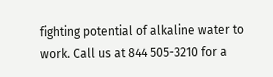fighting potential of alkaline water to work. Call us at 844 505-3210 for a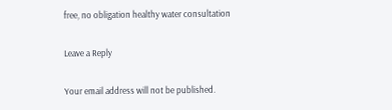free, no obligation healthy water consultation

Leave a Reply

Your email address will not be published.